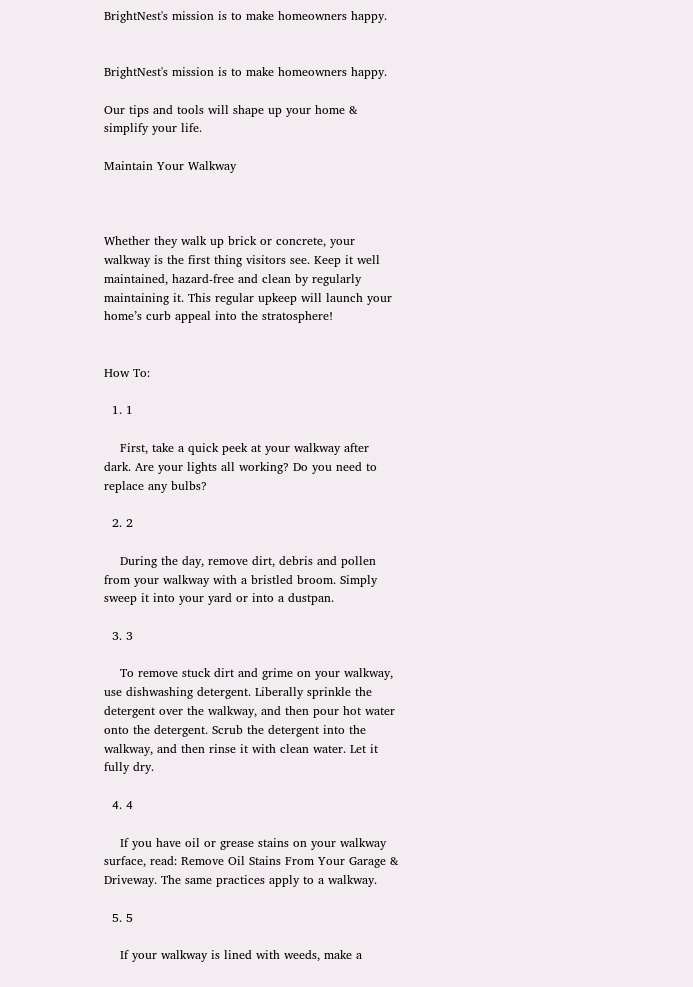BrightNest's mission is to make homeowners happy.


BrightNest's mission is to make homeowners happy.

Our tips and tools will shape up your home & simplify your life.

Maintain Your Walkway



Whether they walk up brick or concrete, your walkway is the first thing visitors see. Keep it well maintained, hazard-free and clean by regularly maintaining it. This regular upkeep will launch your home’s curb appeal into the stratosphere!


How To:

  1. 1

    First, take a quick peek at your walkway after dark. Are your lights all working? Do you need to replace any bulbs?

  2. 2

    During the day, remove dirt, debris and pollen from your walkway with a bristled broom. Simply sweep it into your yard or into a dustpan.

  3. 3

    To remove stuck dirt and grime on your walkway, use dishwashing detergent. Liberally sprinkle the detergent over the walkway, and then pour hot water onto the detergent. Scrub the detergent into the walkway, and then rinse it with clean water. Let it fully dry.

  4. 4

    If you have oil or grease stains on your walkway surface, read: Remove Oil Stains From Your Garage & Driveway. The same practices apply to a walkway.

  5. 5

    If your walkway is lined with weeds, make a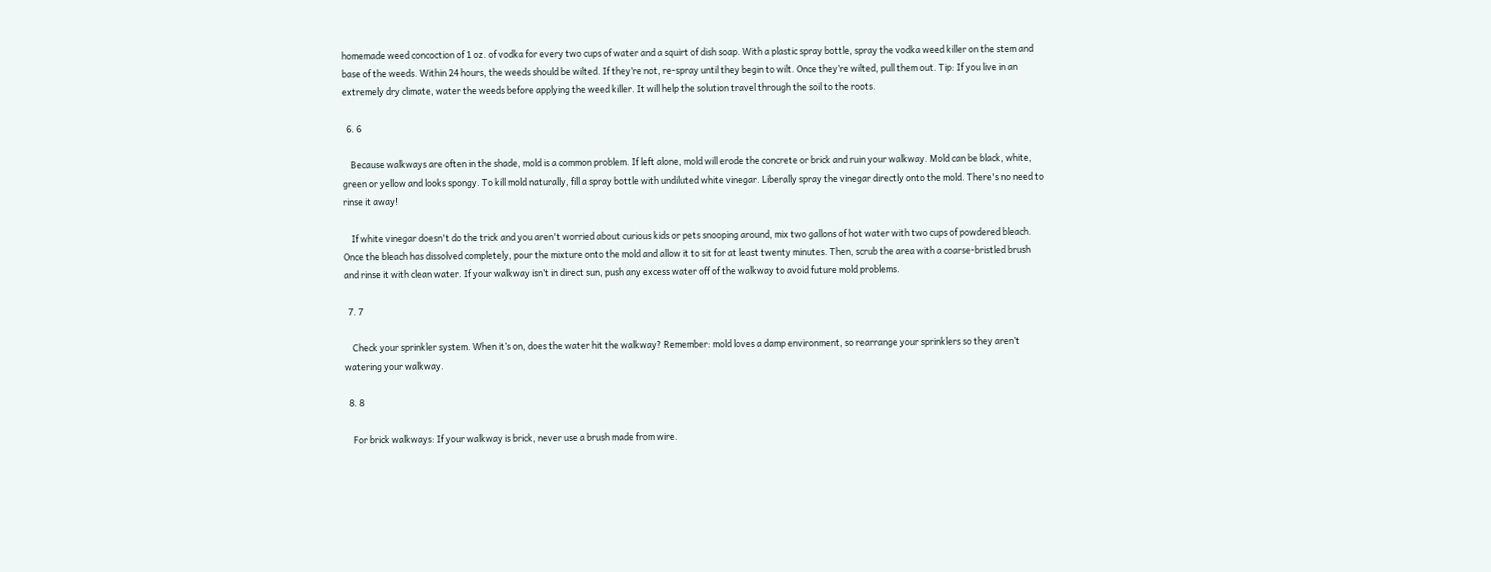homemade weed concoction of 1 oz. of vodka for every two cups of water and a squirt of dish soap. With a plastic spray bottle, spray the vodka weed killer on the stem and base of the weeds. Within 24 hours, the weeds should be wilted. If they’re not, re-spray until they begin to wilt. Once they’re wilted, pull them out. Tip: If you live in an extremely dry climate, water the weeds before applying the weed killer. It will help the solution travel through the soil to the roots.

  6. 6

    Because walkways are often in the shade, mold is a common problem. If left alone, mold will erode the concrete or brick and ruin your walkway. Mold can be black, white, green or yellow and looks spongy. To kill mold naturally, fill a spray bottle with undiluted white vinegar. Liberally spray the vinegar directly onto the mold. There's no need to rinse it away!

    If white vinegar doesn't do the trick and you aren't worried about curious kids or pets snooping around, mix two gallons of hot water with two cups of powdered bleach. Once the bleach has dissolved completely, pour the mixture onto the mold and allow it to sit for at least twenty minutes. Then, scrub the area with a coarse-bristled brush and rinse it with clean water. If your walkway isn’t in direct sun, push any excess water off of the walkway to avoid future mold problems.

  7. 7

    Check your sprinkler system. When it’s on, does the water hit the walkway? Remember: mold loves a damp environment, so rearrange your sprinklers so they aren’t watering your walkway.

  8. 8

    For brick walkways: If your walkway is brick, never use a brush made from wire.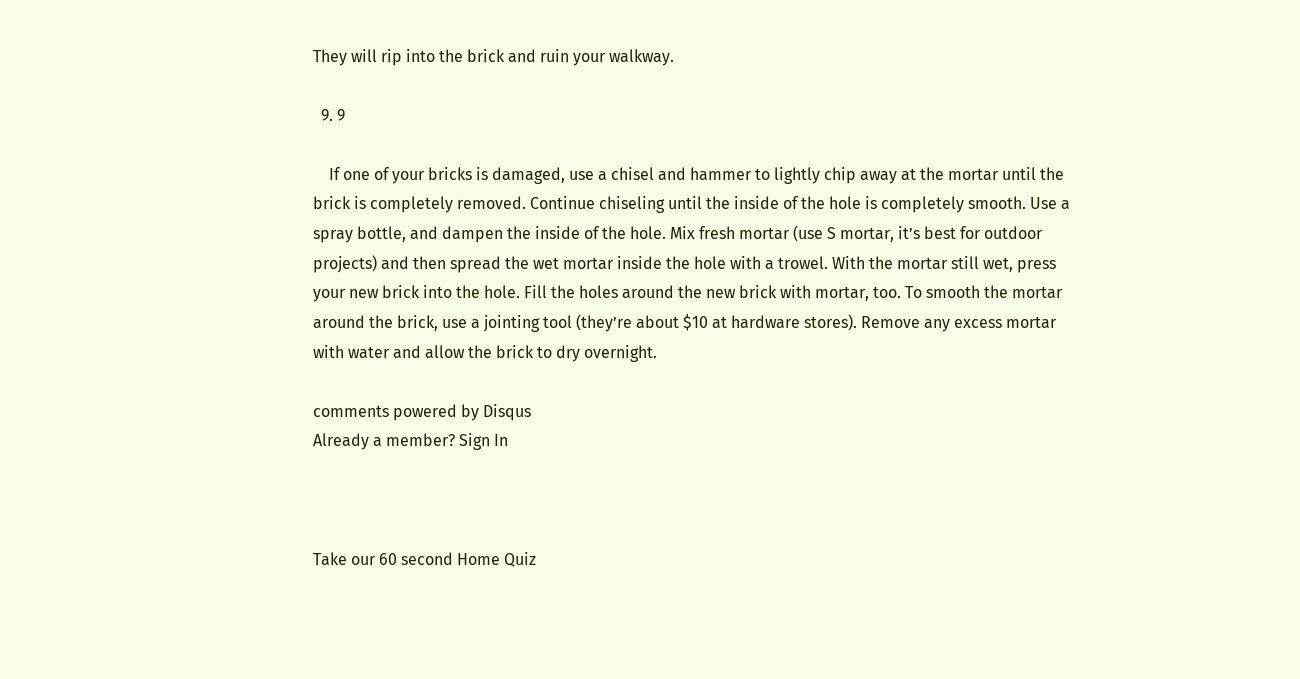They will rip into the brick and ruin your walkway.

  9. 9

    If one of your bricks is damaged, use a chisel and hammer to lightly chip away at the mortar until the brick is completely removed. Continue chiseling until the inside of the hole is completely smooth. Use a spray bottle, and dampen the inside of the hole. Mix fresh mortar (use S mortar, it’s best for outdoor projects) and then spread the wet mortar inside the hole with a trowel. With the mortar still wet, press your new brick into the hole. Fill the holes around the new brick with mortar, too. To smooth the mortar around the brick, use a jointing tool (they’re about $10 at hardware stores). Remove any excess mortar with water and allow the brick to dry overnight.

comments powered by Disqus
Already a member? Sign In



Take our 60 second Home Quiz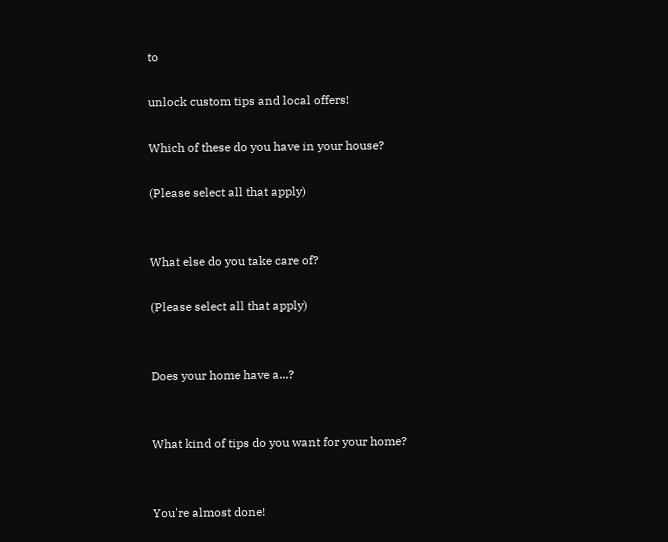to

unlock custom tips and local offers!

Which of these do you have in your house?

(Please select all that apply)


What else do you take care of?

(Please select all that apply)


Does your home have a...?


What kind of tips do you want for your home?


You're almost done!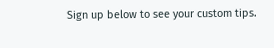Sign up below to see your custom tips.